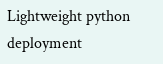Lightweight python deployment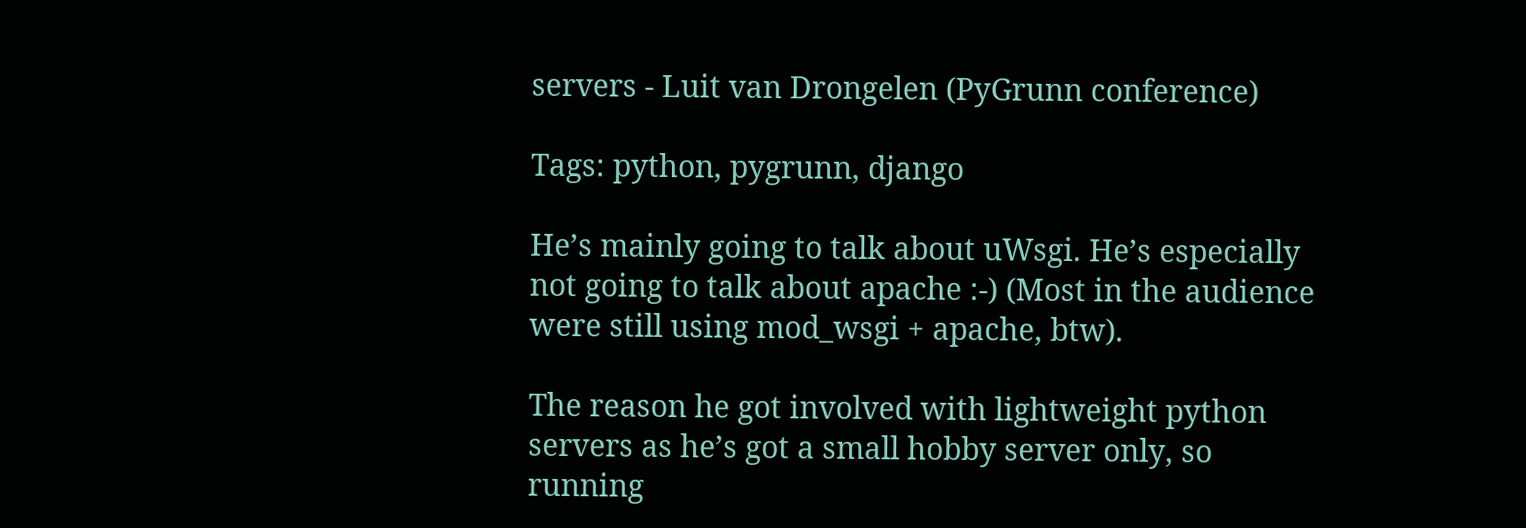servers - Luit van Drongelen (PyGrunn conference)

Tags: python, pygrunn, django

He’s mainly going to talk about uWsgi. He’s especially not going to talk about apache :-) (Most in the audience were still using mod_wsgi + apache, btw).

The reason he got involved with lightweight python servers as he’s got a small hobby server only, so running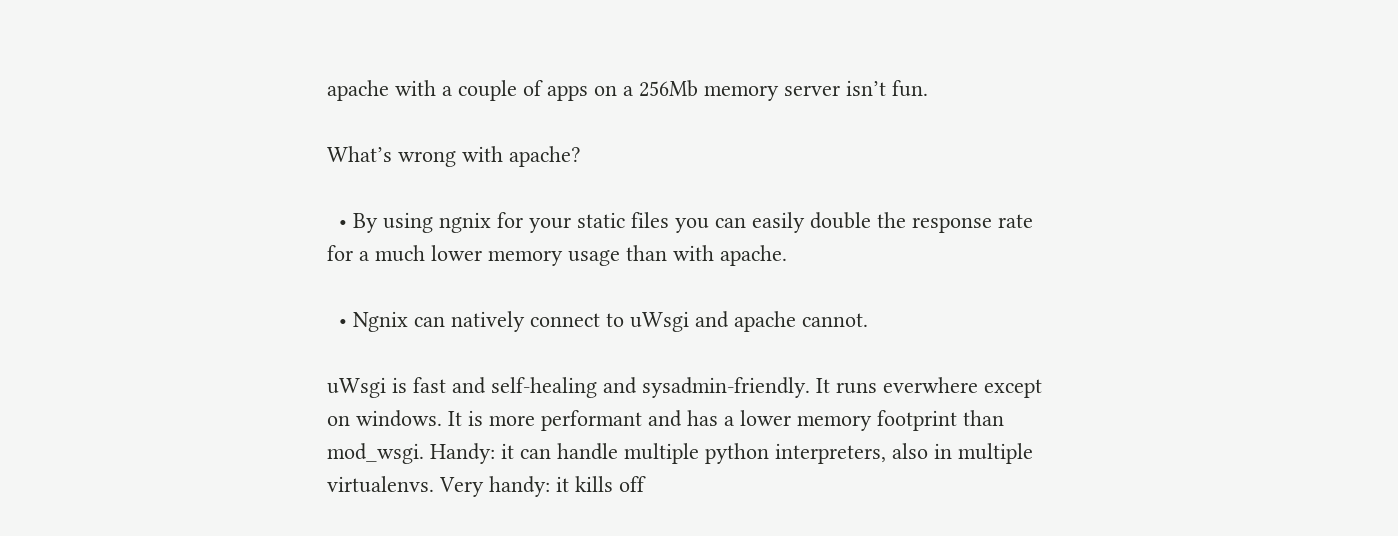apache with a couple of apps on a 256Mb memory server isn’t fun.

What’s wrong with apache?

  • By using ngnix for your static files you can easily double the response rate for a much lower memory usage than with apache.

  • Ngnix can natively connect to uWsgi and apache cannot.

uWsgi is fast and self-healing and sysadmin-friendly. It runs everwhere except on windows. It is more performant and has a lower memory footprint than mod_wsgi. Handy: it can handle multiple python interpreters, also in multiple virtualenvs. Very handy: it kills off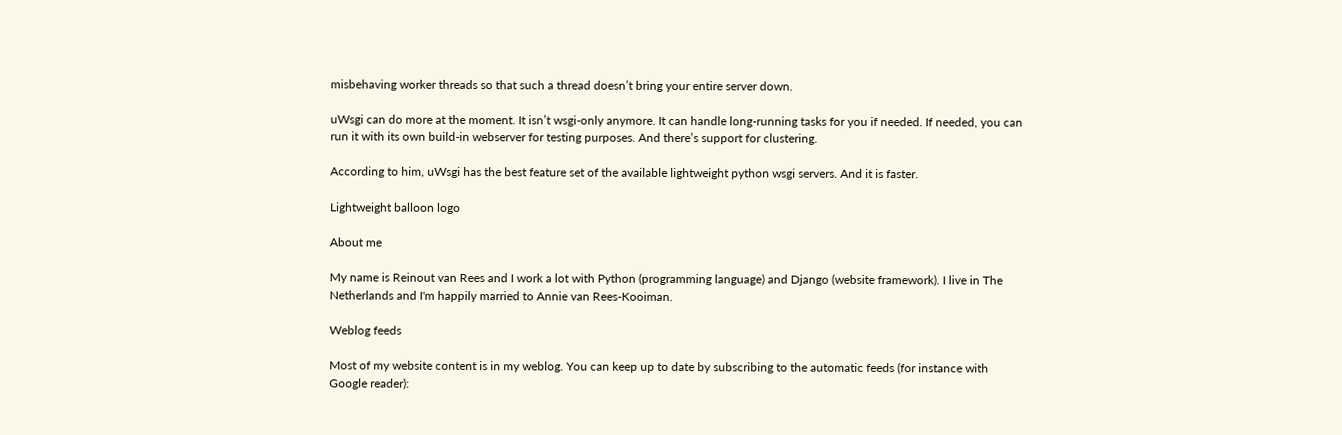misbehaving worker threads so that such a thread doesn’t bring your entire server down.

uWsgi can do more at the moment. It isn’t wsgi-only anymore. It can handle long-running tasks for you if needed. If needed, you can run it with its own build-in webserver for testing purposes. And there’s support for clustering.

According to him, uWsgi has the best feature set of the available lightweight python wsgi servers. And it is faster.

Lightweight balloon logo

About me

My name is Reinout van Rees and I work a lot with Python (programming language) and Django (website framework). I live in The Netherlands and I'm happily married to Annie van Rees-Kooiman.

Weblog feeds

Most of my website content is in my weblog. You can keep up to date by subscribing to the automatic feeds (for instance with Google reader):